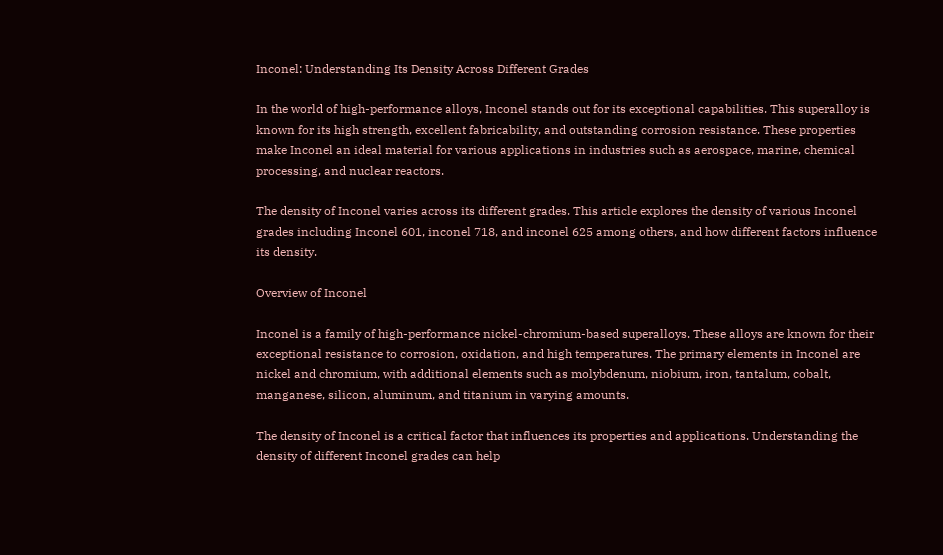Inconel: Understanding Its Density Across Different Grades

In the world of high-performance alloys, Inconel stands out for its exceptional capabilities. This superalloy is known for its high strength, excellent fabricability, and outstanding corrosion resistance. These properties make Inconel an ideal material for various applications in industries such as aerospace, marine, chemical processing, and nuclear reactors.

The density of Inconel varies across its different grades. This article explores the density of various Inconel grades including Inconel 601, inconel 718, and inconel 625 among others, and how different factors influence its density.

Overview of Inconel

Inconel is a family of high-performance nickel-chromium-based superalloys. These alloys are known for their exceptional resistance to corrosion, oxidation, and high temperatures. The primary elements in Inconel are nickel and chromium, with additional elements such as molybdenum, niobium, iron, tantalum, cobalt, manganese, silicon, aluminum, and titanium in varying amounts.

The density of Inconel is a critical factor that influences its properties and applications. Understanding the density of different Inconel grades can help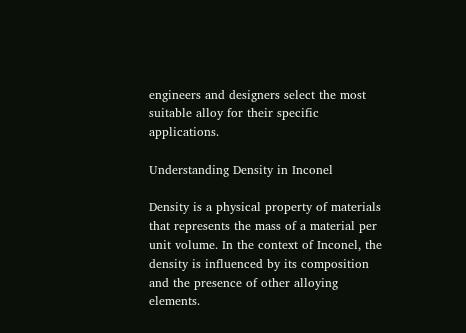engineers and designers select the most suitable alloy for their specific applications.

Understanding Density in Inconel

Density is a physical property of materials that represents the mass of a material per unit volume. In the context of Inconel, the density is influenced by its composition and the presence of other alloying elements.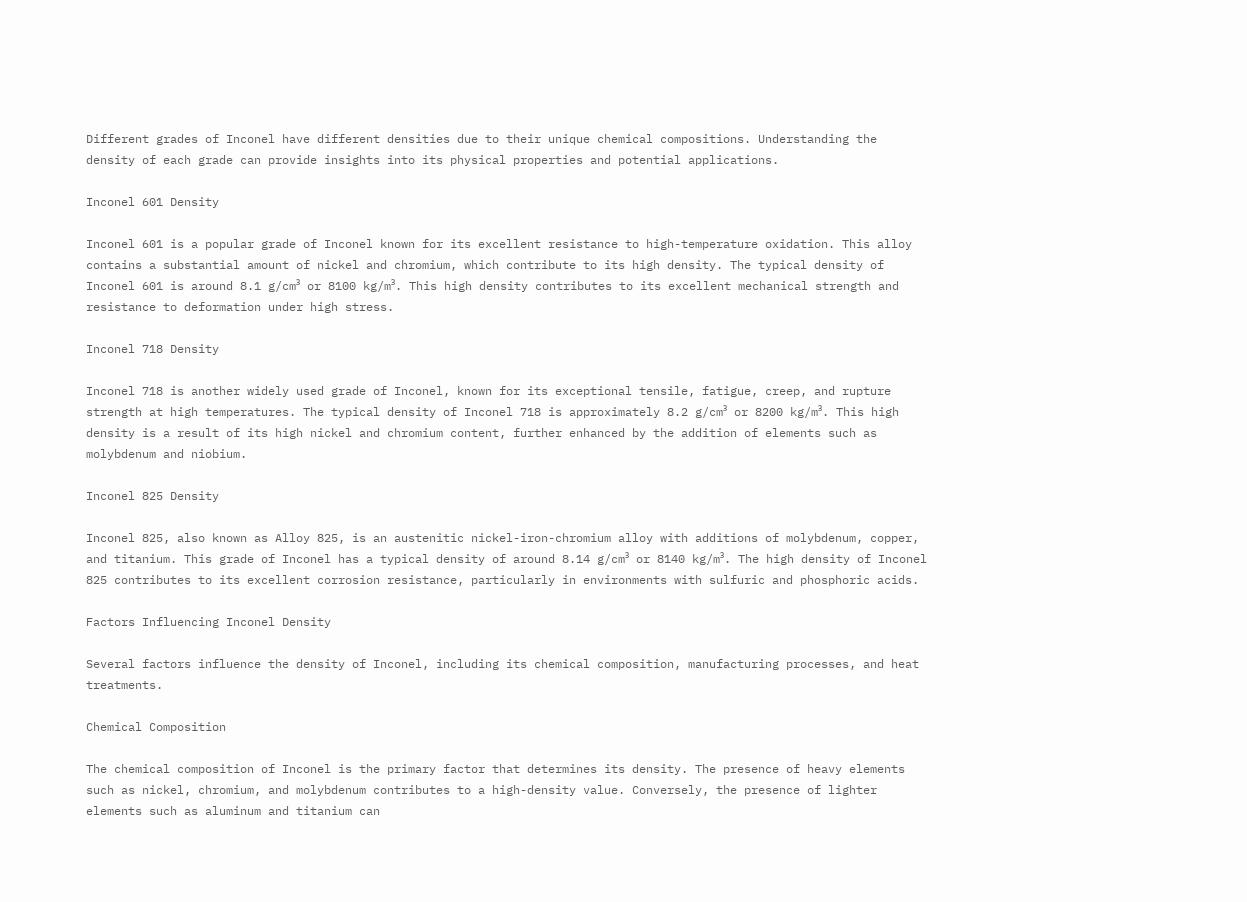Different grades of Inconel have different densities due to their unique chemical compositions. Understanding the density of each grade can provide insights into its physical properties and potential applications.

Inconel 601 Density

Inconel 601 is a popular grade of Inconel known for its excellent resistance to high-temperature oxidation. This alloy contains a substantial amount of nickel and chromium, which contribute to its high density. The typical density of Inconel 601 is around 8.1 g/cm³ or 8100 kg/m³. This high density contributes to its excellent mechanical strength and resistance to deformation under high stress.

Inconel 718 Density

Inconel 718 is another widely used grade of Inconel, known for its exceptional tensile, fatigue, creep, and rupture strength at high temperatures. The typical density of Inconel 718 is approximately 8.2 g/cm³ or 8200 kg/m³. This high density is a result of its high nickel and chromium content, further enhanced by the addition of elements such as molybdenum and niobium.

Inconel 825 Density

Inconel 825, also known as Alloy 825, is an austenitic nickel-iron-chromium alloy with additions of molybdenum, copper, and titanium. This grade of Inconel has a typical density of around 8.14 g/cm³ or 8140 kg/m³. The high density of Inconel 825 contributes to its excellent corrosion resistance, particularly in environments with sulfuric and phosphoric acids.

Factors Influencing Inconel Density

Several factors influence the density of Inconel, including its chemical composition, manufacturing processes, and heat treatments.

Chemical Composition

The chemical composition of Inconel is the primary factor that determines its density. The presence of heavy elements such as nickel, chromium, and molybdenum contributes to a high-density value. Conversely, the presence of lighter elements such as aluminum and titanium can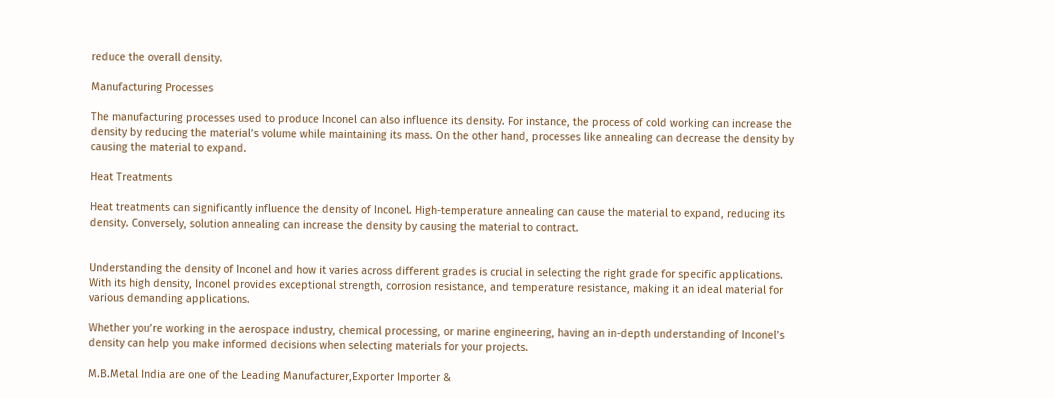reduce the overall density.

Manufacturing Processes

The manufacturing processes used to produce Inconel can also influence its density. For instance, the process of cold working can increase the density by reducing the material’s volume while maintaining its mass. On the other hand, processes like annealing can decrease the density by causing the material to expand.

Heat Treatments

Heat treatments can significantly influence the density of Inconel. High-temperature annealing can cause the material to expand, reducing its density. Conversely, solution annealing can increase the density by causing the material to contract.


Understanding the density of Inconel and how it varies across different grades is crucial in selecting the right grade for specific applications. With its high density, Inconel provides exceptional strength, corrosion resistance, and temperature resistance, making it an ideal material for various demanding applications.

Whether you’re working in the aerospace industry, chemical processing, or marine engineering, having an in-depth understanding of Inconel’s density can help you make informed decisions when selecting materials for your projects.

M.B.Metal India are one of the Leading Manufacturer,Exporter Importer &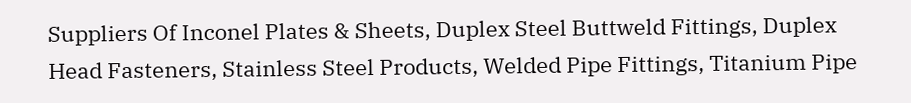Suppliers Of Inconel Plates & Sheets, Duplex Steel Buttweld Fittings, Duplex Head Fasteners, Stainless Steel Products, Welded Pipe Fittings, Titanium Pipe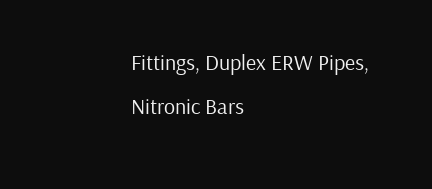Fittings, Duplex ERW Pipes, Nitronic Bars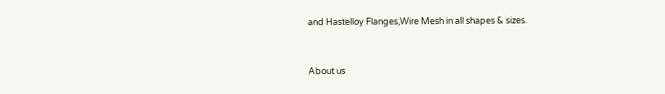and Hastelloy Flanges,Wire Mesh in all shapes & sizes.


About us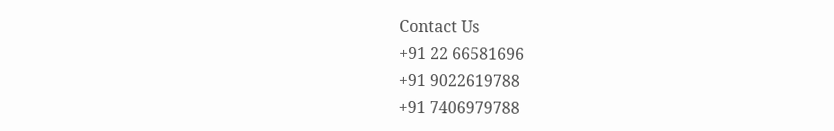Contact Us
+91 22 66581696
+91 9022619788
+91 7406979788